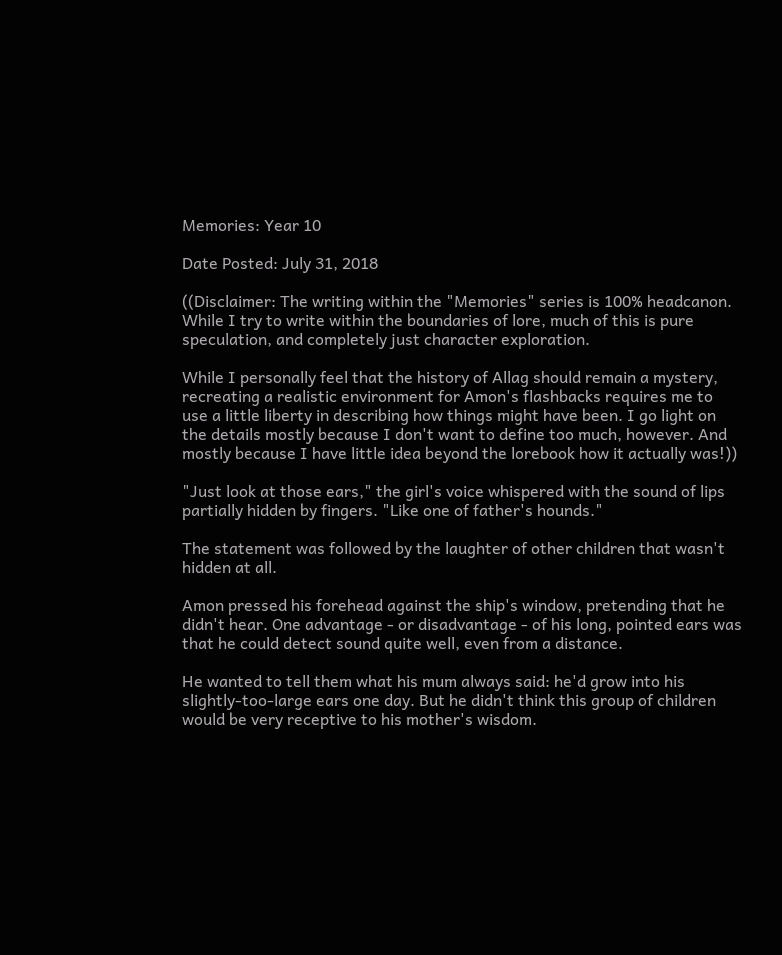Memories: Year 10

Date Posted: July 31, 2018

((Disclaimer: The writing within the "Memories" series is 100% headcanon. While I try to write within the boundaries of lore, much of this is pure speculation, and completely just character exploration.

While I personally feel that the history of Allag should remain a mystery, recreating a realistic environment for Amon's flashbacks requires me to use a little liberty in describing how things might have been. I go light on the details mostly because I don't want to define too much, however. And mostly because I have little idea beyond the lorebook how it actually was!))

"Just look at those ears," the girl's voice whispered with the sound of lips partially hidden by fingers. "Like one of father's hounds."

The statement was followed by the laughter of other children that wasn't hidden at all.

Amon pressed his forehead against the ship's window, pretending that he didn't hear. One advantage - or disadvantage - of his long, pointed ears was that he could detect sound quite well, even from a distance.

He wanted to tell them what his mum always said: he'd grow into his slightly-too-large ears one day. But he didn't think this group of children would be very receptive to his mother's wisdom.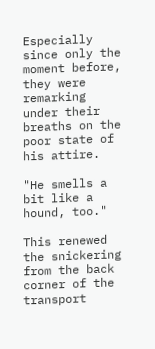Especially since only the moment before, they were remarking under their breaths on the poor state of his attire.

"He smells a bit like a hound, too."

This renewed the snickering from the back corner of the transport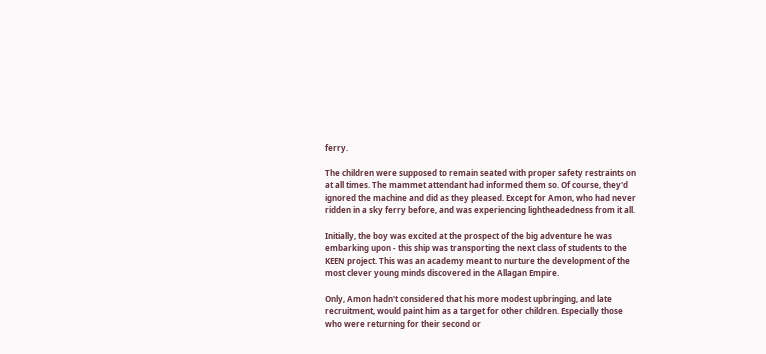ferry.

The children were supposed to remain seated with proper safety restraints on at all times. The mammet attendant had informed them so. Of course, they'd ignored the machine and did as they pleased. Except for Amon, who had never ridden in a sky ferry before, and was experiencing lightheadedness from it all.

Initially, the boy was excited at the prospect of the big adventure he was embarking upon - this ship was transporting the next class of students to the KEEN project. This was an academy meant to nurture the development of the most clever young minds discovered in the Allagan Empire.

Only, Amon hadn't considered that his more modest upbringing, and late recruitment, would paint him as a target for other children. Especially those who were returning for their second or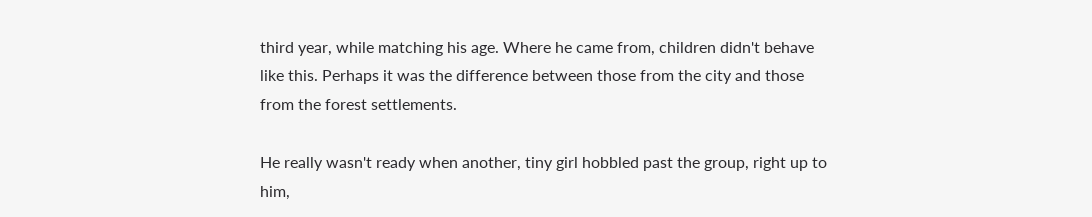third year, while matching his age. Where he came from, children didn't behave like this. Perhaps it was the difference between those from the city and those from the forest settlements.

He really wasn't ready when another, tiny girl hobbled past the group, right up to him,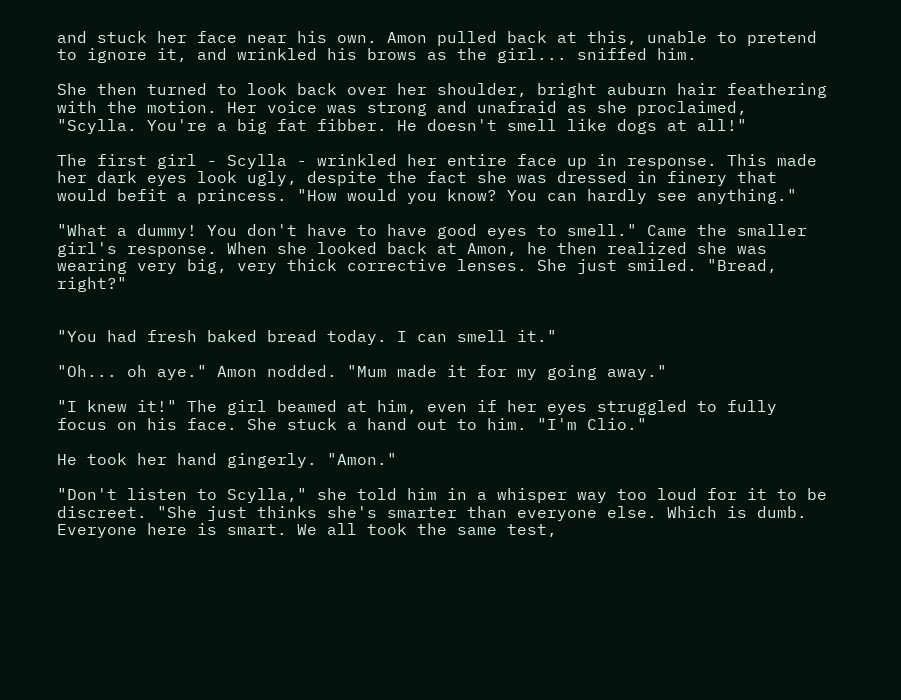and stuck her face near his own. Amon pulled back at this, unable to pretend to ignore it, and wrinkled his brows as the girl... sniffed him.

She then turned to look back over her shoulder, bright auburn hair feathering with the motion. Her voice was strong and unafraid as she proclaimed, "Scylla. You're a big fat fibber. He doesn't smell like dogs at all!"

The first girl - Scylla - wrinkled her entire face up in response. This made her dark eyes look ugly, despite the fact she was dressed in finery that would befit a princess. "How would you know? You can hardly see anything."

"What a dummy! You don't have to have good eyes to smell." Came the smaller girl's response. When she looked back at Amon, he then realized she was wearing very big, very thick corrective lenses. She just smiled. "Bread, right?"


"You had fresh baked bread today. I can smell it."

"Oh... oh aye." Amon nodded. "Mum made it for my going away."

"I knew it!" The girl beamed at him, even if her eyes struggled to fully focus on his face. She stuck a hand out to him. "I'm Clio."

He took her hand gingerly. "Amon."

"Don't listen to Scylla," she told him in a whisper way too loud for it to be discreet. "She just thinks she's smarter than everyone else. Which is dumb. Everyone here is smart. We all took the same test,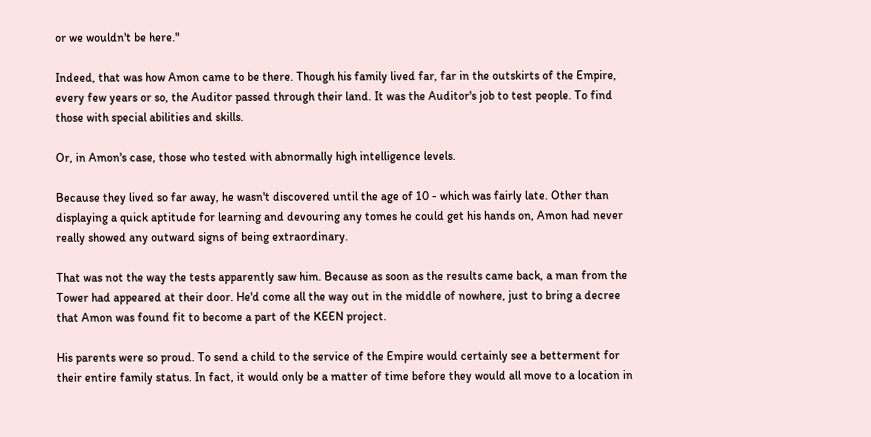or we wouldn't be here."

Indeed, that was how Amon came to be there. Though his family lived far, far in the outskirts of the Empire, every few years or so, the Auditor passed through their land. It was the Auditor's job to test people. To find those with special abilities and skills.

Or, in Amon's case, those who tested with abnormally high intelligence levels.

Because they lived so far away, he wasn't discovered until the age of 10 - which was fairly late. Other than displaying a quick aptitude for learning and devouring any tomes he could get his hands on, Amon had never really showed any outward signs of being extraordinary.

That was not the way the tests apparently saw him. Because as soon as the results came back, a man from the Tower had appeared at their door. He'd come all the way out in the middle of nowhere, just to bring a decree that Amon was found fit to become a part of the KEEN project.

His parents were so proud. To send a child to the service of the Empire would certainly see a betterment for their entire family status. In fact, it would only be a matter of time before they would all move to a location in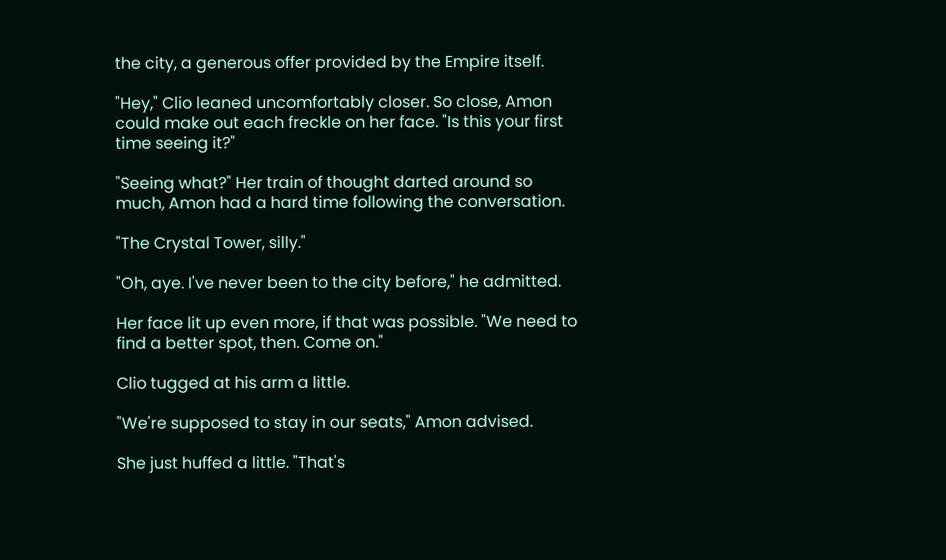the city, a generous offer provided by the Empire itself.

"Hey," Clio leaned uncomfortably closer. So close, Amon could make out each freckle on her face. "Is this your first time seeing it?"

"Seeing what?" Her train of thought darted around so much, Amon had a hard time following the conversation.

"The Crystal Tower, silly."

"Oh, aye. I've never been to the city before," he admitted.

Her face lit up even more, if that was possible. "We need to find a better spot, then. Come on."

Clio tugged at his arm a little.

"We're supposed to stay in our seats," Amon advised.

She just huffed a little. "That's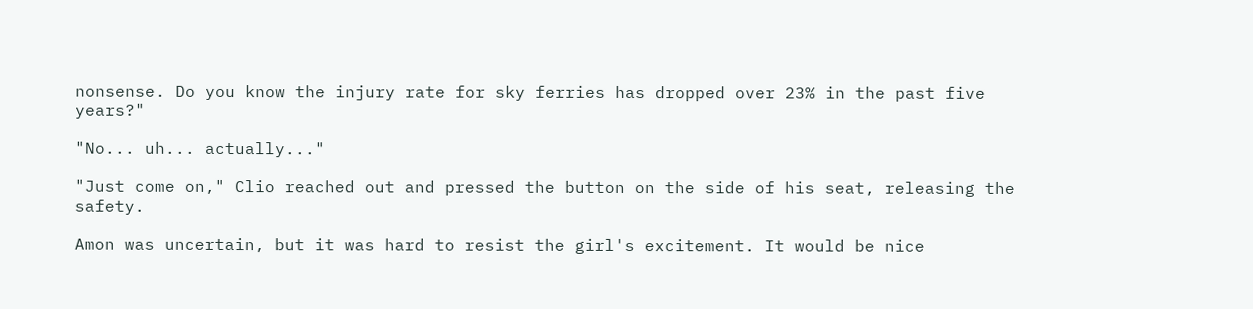nonsense. Do you know the injury rate for sky ferries has dropped over 23% in the past five years?"

"No... uh... actually..."

"Just come on," Clio reached out and pressed the button on the side of his seat, releasing the safety.

Amon was uncertain, but it was hard to resist the girl's excitement. It would be nice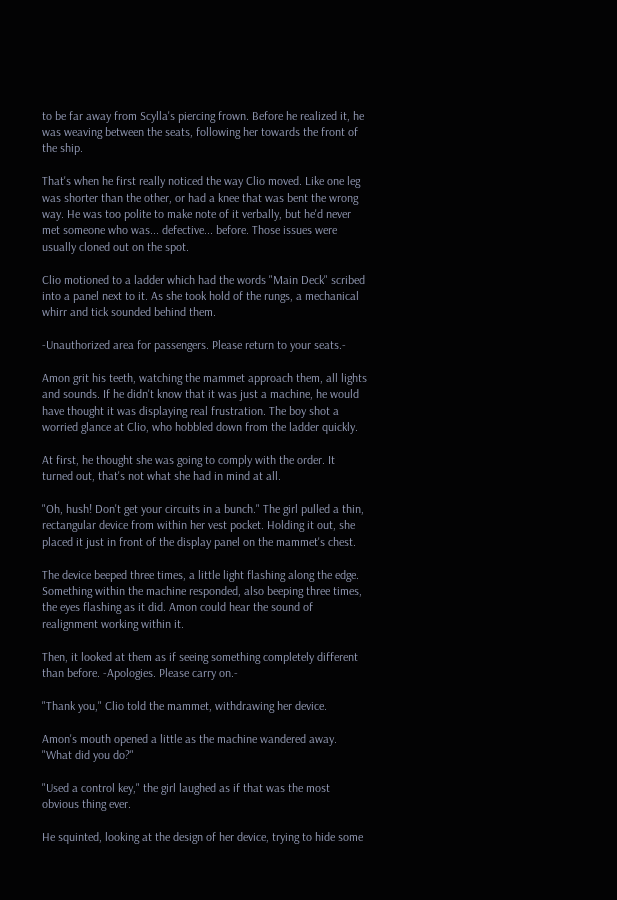to be far away from Scylla's piercing frown. Before he realized it, he was weaving between the seats, following her towards the front of the ship.

That's when he first really noticed the way Clio moved. Like one leg was shorter than the other, or had a knee that was bent the wrong way. He was too polite to make note of it verbally, but he'd never met someone who was... defective... before. Those issues were usually cloned out on the spot.

Clio motioned to a ladder which had the words "Main Deck" scribed into a panel next to it. As she took hold of the rungs, a mechanical whirr and tick sounded behind them.

-Unauthorized area for passengers. Please return to your seats.-

Amon grit his teeth, watching the mammet approach them, all lights and sounds. If he didn't know that it was just a machine, he would have thought it was displaying real frustration. The boy shot a worried glance at Clio, who hobbled down from the ladder quickly.

At first, he thought she was going to comply with the order. It turned out, that's not what she had in mind at all.

"Oh, hush! Don't get your circuits in a bunch." The girl pulled a thin, rectangular device from within her vest pocket. Holding it out, she placed it just in front of the display panel on the mammet's chest.

The device beeped three times, a little light flashing along the edge. Something within the machine responded, also beeping three times, the eyes flashing as it did. Amon could hear the sound of realignment working within it.

Then, it looked at them as if seeing something completely different than before. -Apologies. Please carry on.-

"Thank you," Clio told the mammet, withdrawing her device.

Amon's mouth opened a little as the machine wandered away. "What did you do?"

"Used a control key," the girl laughed as if that was the most obvious thing ever.

He squinted, looking at the design of her device, trying to hide some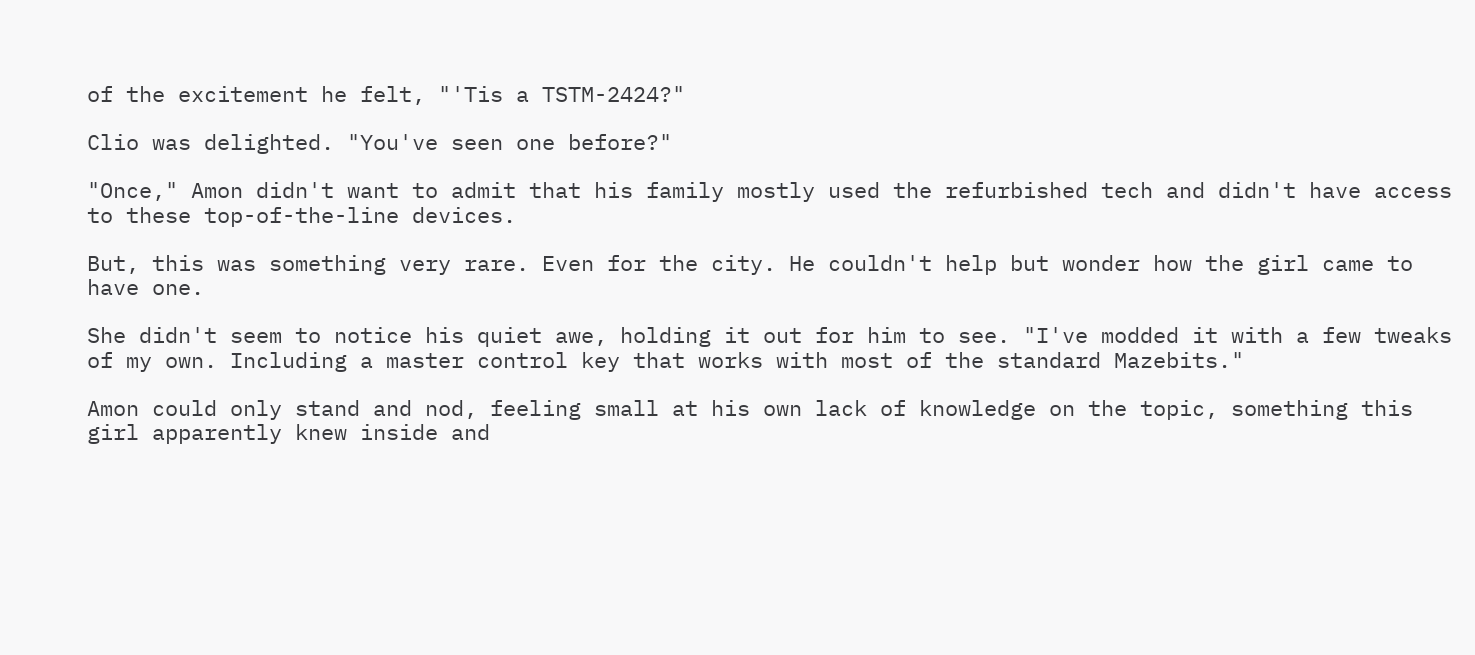of the excitement he felt, "'Tis a TSTM-2424?"

Clio was delighted. "You've seen one before?"

"Once," Amon didn't want to admit that his family mostly used the refurbished tech and didn't have access to these top-of-the-line devices.

But, this was something very rare. Even for the city. He couldn't help but wonder how the girl came to have one.

She didn't seem to notice his quiet awe, holding it out for him to see. "I've modded it with a few tweaks of my own. Including a master control key that works with most of the standard Mazebits."

Amon could only stand and nod, feeling small at his own lack of knowledge on the topic, something this girl apparently knew inside and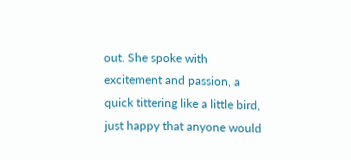out. She spoke with excitement and passion, a quick tittering like a little bird, just happy that anyone would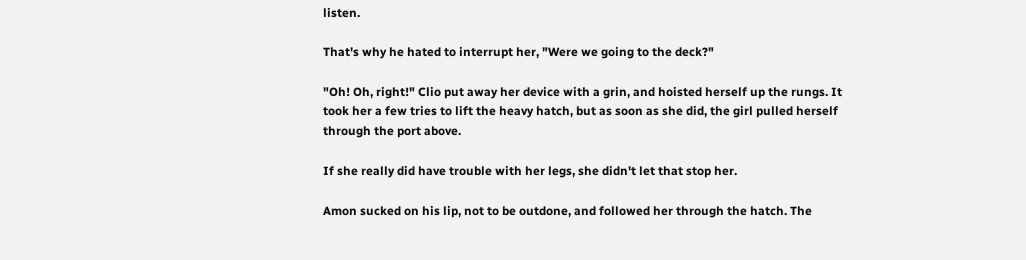listen.

That's why he hated to interrupt her, "Were we going to the deck?"

"Oh! Oh, right!" Clio put away her device with a grin, and hoisted herself up the rungs. It took her a few tries to lift the heavy hatch, but as soon as she did, the girl pulled herself through the port above.

If she really did have trouble with her legs, she didn't let that stop her.

Amon sucked on his lip, not to be outdone, and followed her through the hatch. The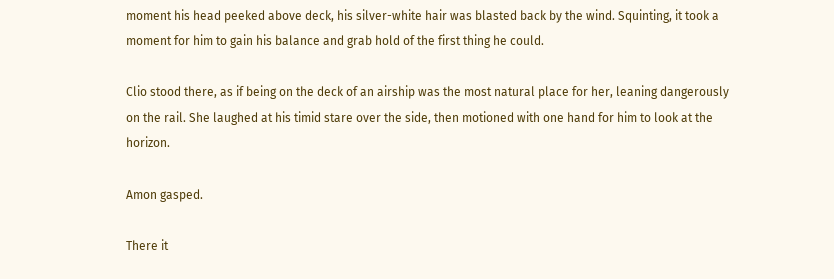moment his head peeked above deck, his silver-white hair was blasted back by the wind. Squinting, it took a moment for him to gain his balance and grab hold of the first thing he could.

Clio stood there, as if being on the deck of an airship was the most natural place for her, leaning dangerously on the rail. She laughed at his timid stare over the side, then motioned with one hand for him to look at the horizon.

Amon gasped.

There it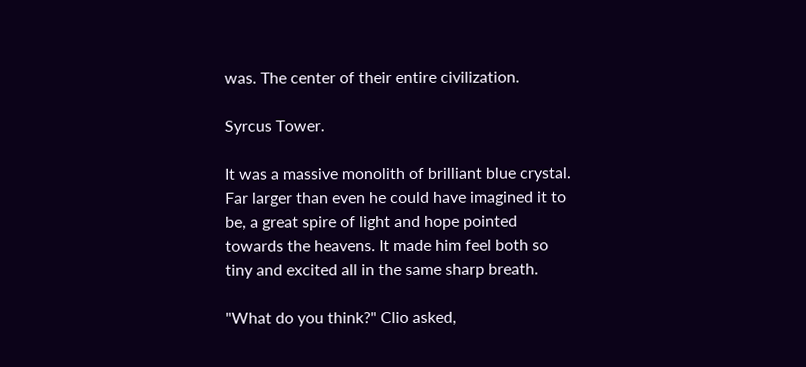was. The center of their entire civilization.

Syrcus Tower.

It was a massive monolith of brilliant blue crystal. Far larger than even he could have imagined it to be, a great spire of light and hope pointed towards the heavens. It made him feel both so tiny and excited all in the same sharp breath.

"What do you think?" Clio asked,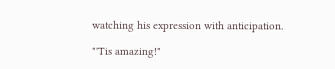watching his expression with anticipation.

"'Tis amazing!"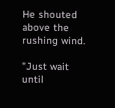He shouted above the rushing wind.

"Just wait until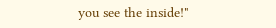you see the inside!"